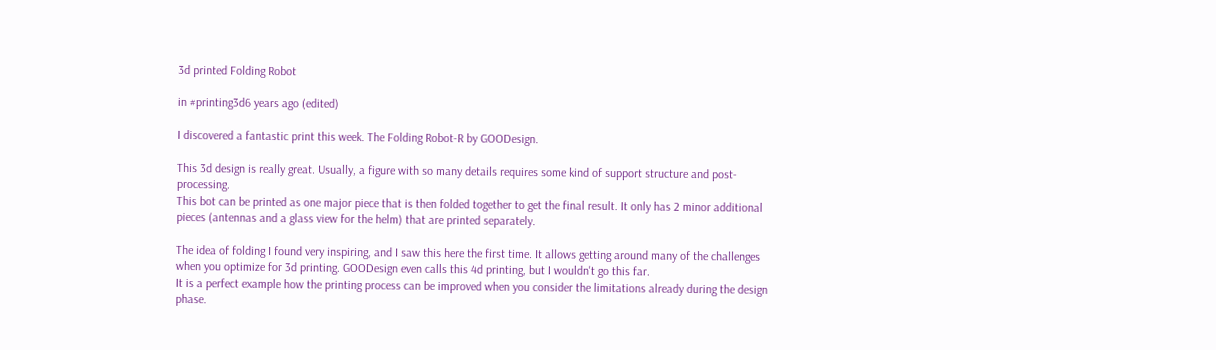3d printed Folding Robot

in #printing3d6 years ago (edited)

I discovered a fantastic print this week. The Folding Robot-R by GOODesign.

This 3d design is really great. Usually, a figure with so many details requires some kind of support structure and post-processing.
This bot can be printed as one major piece that is then folded together to get the final result. It only has 2 minor additional pieces (antennas and a glass view for the helm) that are printed separately.

The idea of folding I found very inspiring, and I saw this here the first time. It allows getting around many of the challenges when you optimize for 3d printing. GOODesign even calls this 4d printing, but I wouldn't go this far.
It is a perfect example how the printing process can be improved when you consider the limitations already during the design phase.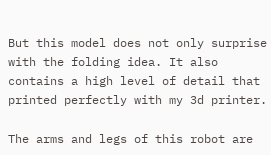But this model does not only surprise with the folding idea. It also contains a high level of detail that printed perfectly with my 3d printer.

The arms and legs of this robot are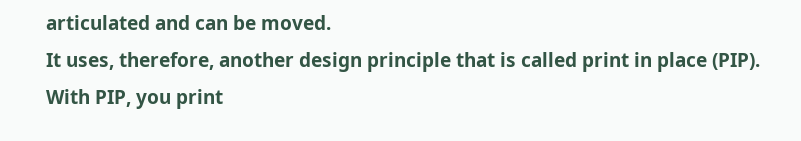articulated and can be moved.
It uses, therefore, another design principle that is called print in place (PIP). With PIP, you print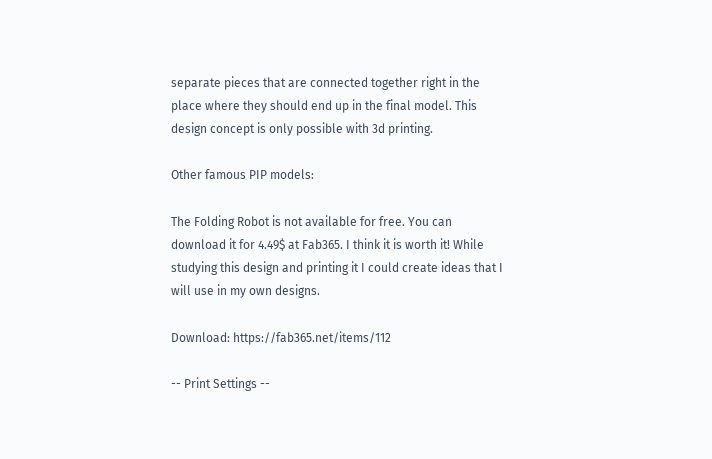separate pieces that are connected together right in the place where they should end up in the final model. This design concept is only possible with 3d printing.

Other famous PIP models:

The Folding Robot is not available for free. You can download it for 4.49$ at Fab365. I think it is worth it! While studying this design and printing it I could create ideas that I will use in my own designs.

Download: https://fab365.net/items/112

-- Print Settings --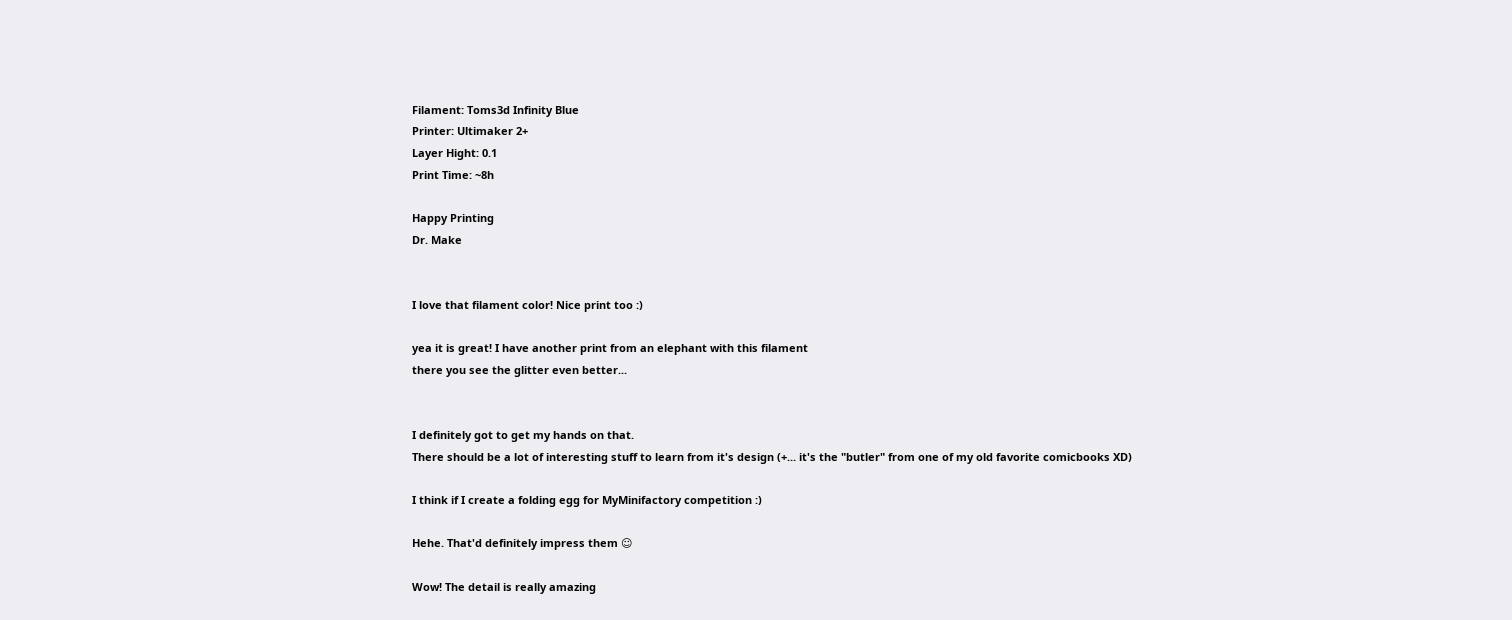Filament: Toms3d Infinity Blue
Printer: Ultimaker 2+
Layer Hight: 0.1
Print Time: ~8h

Happy Printing
Dr. Make


I love that filament color! Nice print too :)

yea it is great! I have another print from an elephant with this filament
there you see the glitter even better...


I definitely got to get my hands on that.
There should be a lot of interesting stuff to learn from it's design (+... it's the "butler" from one of my old favorite comicbooks XD)

I think if I create a folding egg for MyMinifactory competition :)

Hehe. That'd definitely impress them ☺

Wow! The detail is really amazing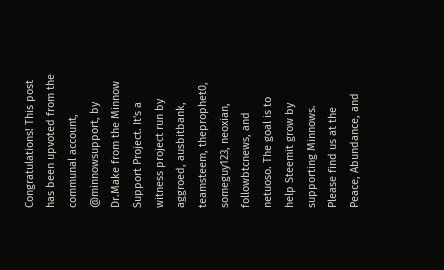Congratulations! This post has been upvoted from the communal account, @minnowsupport, by Dr.Make from the Minnow Support Project. It's a witness project run by aggroed, ausbitbank, teamsteem, theprophet0, someguy123, neoxian, followbtcnews, and netuoso. The goal is to help Steemit grow by supporting Minnows. Please find us at the Peace, Abundance, and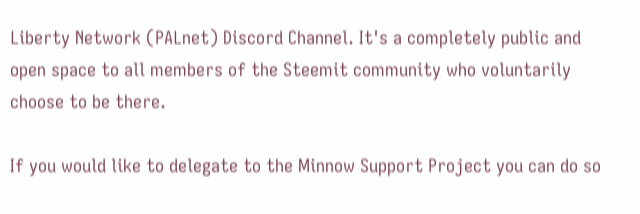Liberty Network (PALnet) Discord Channel. It's a completely public and open space to all members of the Steemit community who voluntarily choose to be there.

If you would like to delegate to the Minnow Support Project you can do so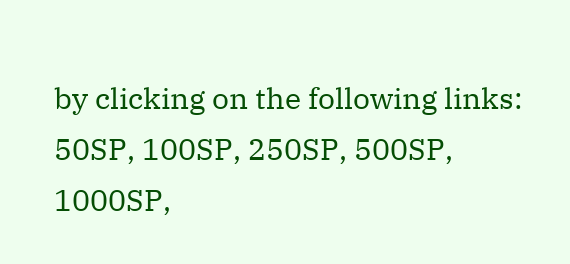by clicking on the following links: 50SP, 100SP, 250SP, 500SP, 1000SP,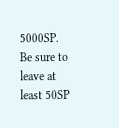5000SP.
Be sure to leave at least 50SP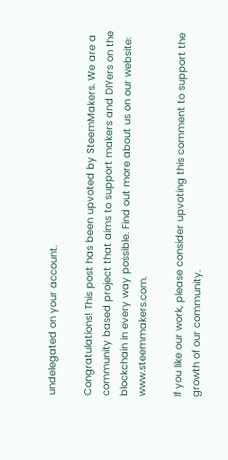undelegated on your account.

Congratulations! This post has been upvoted by SteemMakers. We are a community based project that aims to support makers and DIYers on the blockchain in every way possible. Find out more about us on our website: www.steemmakers.com.

If you like our work, please consider upvoting this comment to support the growth of our community.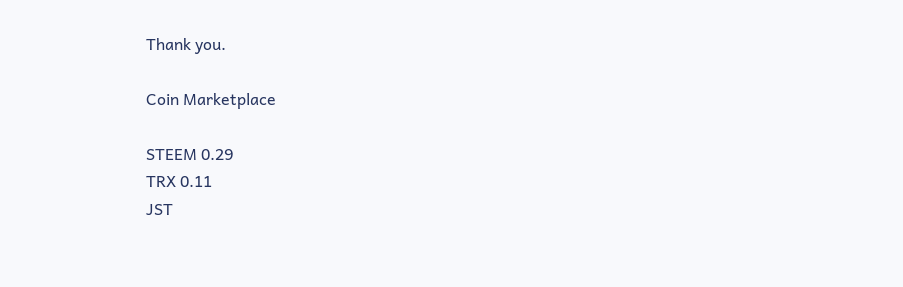Thank you.

Coin Marketplace

STEEM 0.29
TRX 0.11
JST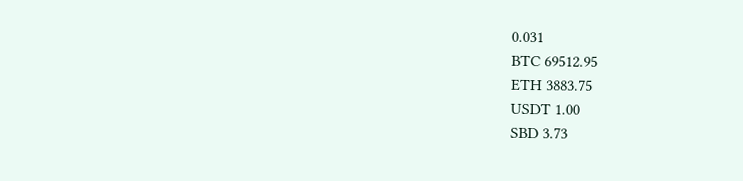0.031
BTC 69512.95
ETH 3883.75
USDT 1.00
SBD 3.73